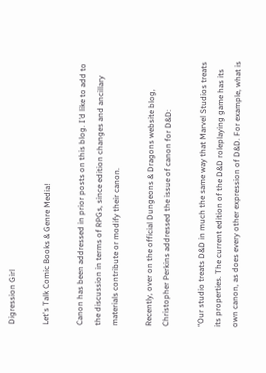Digression Girl

Let's Talk Comic Books & Genre Media!

Canon has been addressed in prior posts on this blog. I’d like to add to the discussion in terms of RPGs, since edition changes and ancillary materials contribute or modify their canon.

Recently, over on the official Dungeons & Dragons website blog, Christopher Perkins addressed the issue of canon for D&D:

“Our studio treats D&D in much the same way that Marvel Studios treats its properties. The current edition of the D&D roleplaying game has its own canon, as does every other expression of D&D. For example, what is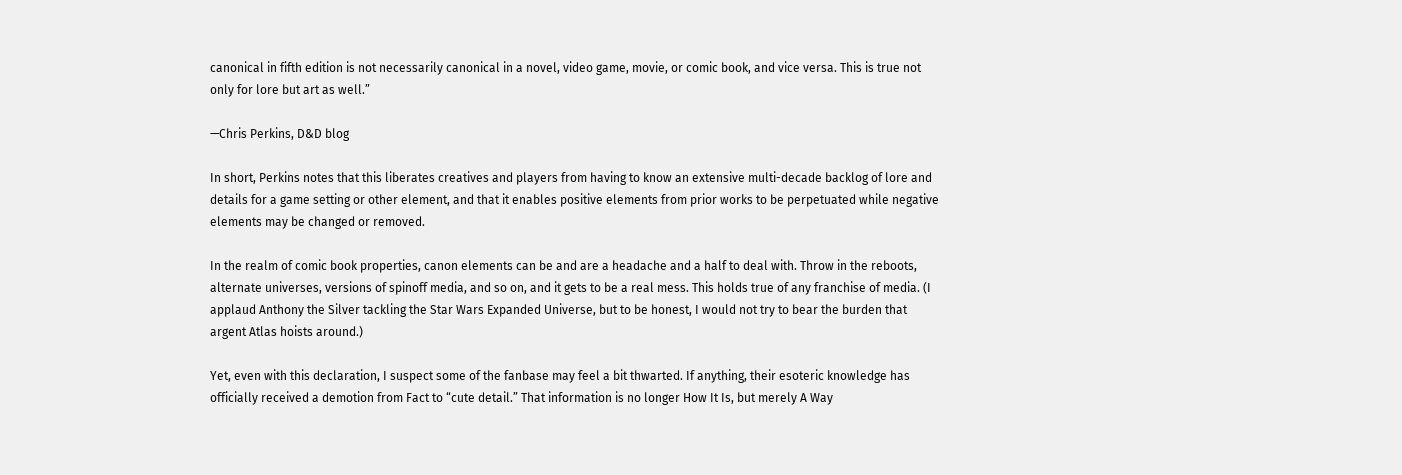canonical in fifth edition is not necessarily canonical in a novel, video game, movie, or comic book, and vice versa. This is true not only for lore but art as well.”

—Chris Perkins, D&D blog

In short, Perkins notes that this liberates creatives and players from having to know an extensive multi-decade backlog of lore and details for a game setting or other element, and that it enables positive elements from prior works to be perpetuated while negative elements may be changed or removed.

In the realm of comic book properties, canon elements can be and are a headache and a half to deal with. Throw in the reboots, alternate universes, versions of spinoff media, and so on, and it gets to be a real mess. This holds true of any franchise of media. (I applaud Anthony the Silver tackling the Star Wars Expanded Universe, but to be honest, I would not try to bear the burden that argent Atlas hoists around.)

Yet, even with this declaration, I suspect some of the fanbase may feel a bit thwarted. If anything, their esoteric knowledge has officially received a demotion from Fact to “cute detail.” That information is no longer How It Is, but merely A Way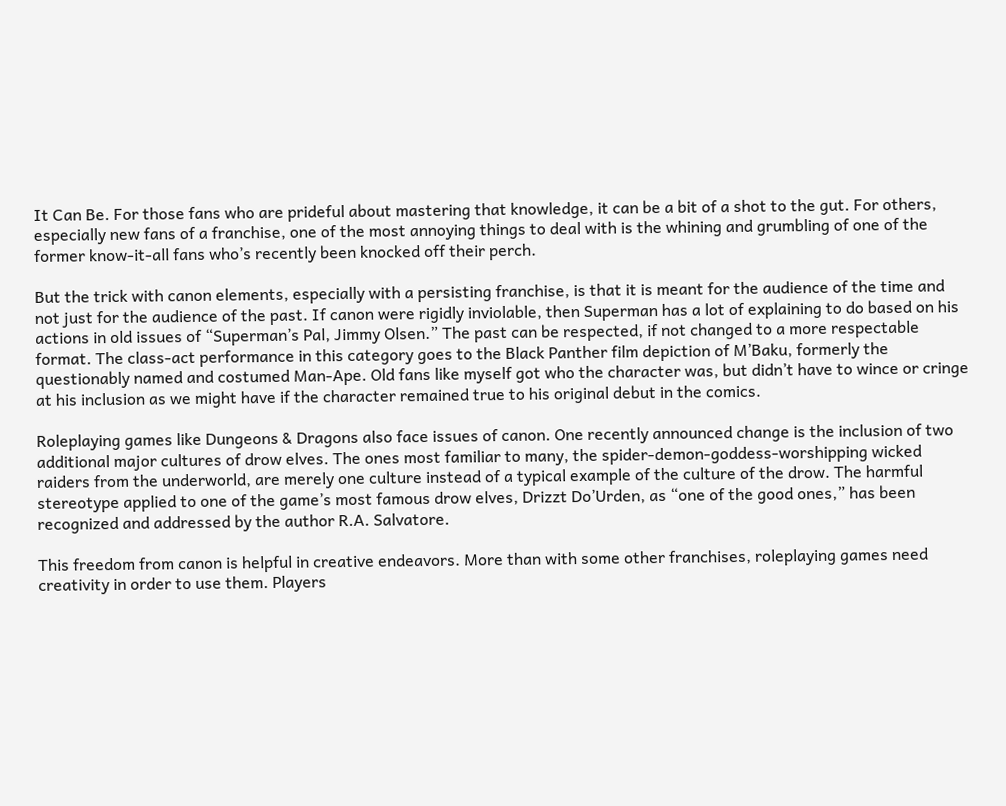It Can Be. For those fans who are prideful about mastering that knowledge, it can be a bit of a shot to the gut. For others, especially new fans of a franchise, one of the most annoying things to deal with is the whining and grumbling of one of the former know-it-all fans who’s recently been knocked off their perch.

But the trick with canon elements, especially with a persisting franchise, is that it is meant for the audience of the time and not just for the audience of the past. If canon were rigidly inviolable, then Superman has a lot of explaining to do based on his actions in old issues of “Superman’s Pal, Jimmy Olsen.” The past can be respected, if not changed to a more respectable format. The class-act performance in this category goes to the Black Panther film depiction of M’Baku, formerly the questionably named and costumed Man-Ape. Old fans like myself got who the character was, but didn’t have to wince or cringe at his inclusion as we might have if the character remained true to his original debut in the comics.

Roleplaying games like Dungeons & Dragons also face issues of canon. One recently announced change is the inclusion of two additional major cultures of drow elves. The ones most familiar to many, the spider-demon-goddess-worshipping wicked raiders from the underworld, are merely one culture instead of a typical example of the culture of the drow. The harmful stereotype applied to one of the game’s most famous drow elves, Drizzt Do’Urden, as “one of the good ones,” has been recognized and addressed by the author R.A. Salvatore.

This freedom from canon is helpful in creative endeavors. More than with some other franchises, roleplaying games need creativity in order to use them. Players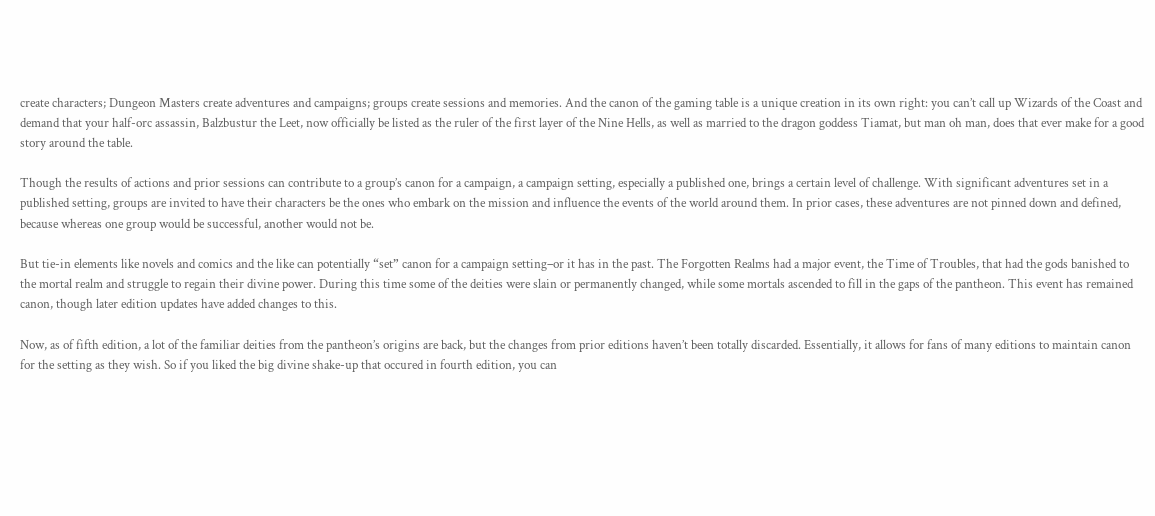create characters; Dungeon Masters create adventures and campaigns; groups create sessions and memories. And the canon of the gaming table is a unique creation in its own right: you can’t call up Wizards of the Coast and demand that your half-orc assassin, Balzbustur the Leet, now officially be listed as the ruler of the first layer of the Nine Hells, as well as married to the dragon goddess Tiamat, but man oh man, does that ever make for a good story around the table.

Though the results of actions and prior sessions can contribute to a group’s canon for a campaign, a campaign setting, especially a published one, brings a certain level of challenge. With significant adventures set in a published setting, groups are invited to have their characters be the ones who embark on the mission and influence the events of the world around them. In prior cases, these adventures are not pinned down and defined, because whereas one group would be successful, another would not be.

But tie-in elements like novels and comics and the like can potentially “set” canon for a campaign setting–or it has in the past. The Forgotten Realms had a major event, the Time of Troubles, that had the gods banished to the mortal realm and struggle to regain their divine power. During this time some of the deities were slain or permanently changed, while some mortals ascended to fill in the gaps of the pantheon. This event has remained canon, though later edition updates have added changes to this.

Now, as of fifth edition, a lot of the familiar deities from the pantheon’s origins are back, but the changes from prior editions haven’t been totally discarded. Essentially, it allows for fans of many editions to maintain canon for the setting as they wish. So if you liked the big divine shake-up that occured in fourth edition, you can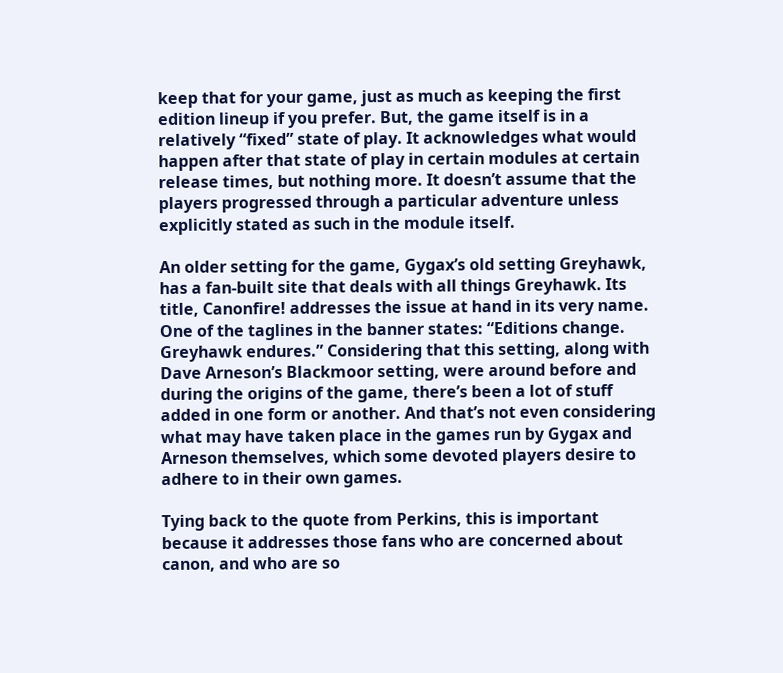keep that for your game, just as much as keeping the first edition lineup if you prefer. But, the game itself is in a relatively “fixed” state of play. It acknowledges what would happen after that state of play in certain modules at certain release times, but nothing more. It doesn’t assume that the players progressed through a particular adventure unless explicitly stated as such in the module itself.

An older setting for the game, Gygax’s old setting Greyhawk, has a fan-built site that deals with all things Greyhawk. Its title, Canonfire! addresses the issue at hand in its very name. One of the taglines in the banner states: “Editions change. Greyhawk endures.” Considering that this setting, along with Dave Arneson’s Blackmoor setting, were around before and during the origins of the game, there’s been a lot of stuff added in one form or another. And that’s not even considering what may have taken place in the games run by Gygax and Arneson themselves, which some devoted players desire to adhere to in their own games.

Tying back to the quote from Perkins, this is important because it addresses those fans who are concerned about canon, and who are so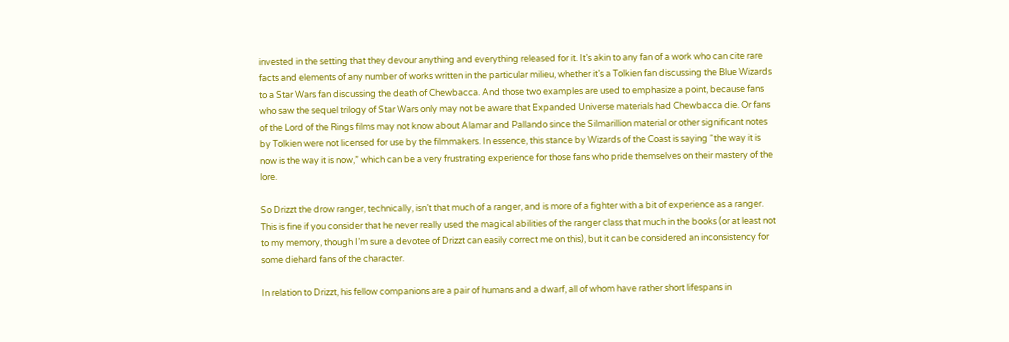invested in the setting that they devour anything and everything released for it. It’s akin to any fan of a work who can cite rare facts and elements of any number of works written in the particular milieu, whether it’s a Tolkien fan discussing the Blue Wizards to a Star Wars fan discussing the death of Chewbacca. And those two examples are used to emphasize a point, because fans who saw the sequel trilogy of Star Wars only may not be aware that Expanded Universe materials had Chewbacca die. Or fans of the Lord of the Rings films may not know about Alamar and Pallando since the Silmarillion material or other significant notes by Tolkien were not licensed for use by the filmmakers. In essence, this stance by Wizards of the Coast is saying “the way it is now is the way it is now,” which can be a very frustrating experience for those fans who pride themselves on their mastery of the lore.

So Drizzt the drow ranger, technically, isn’t that much of a ranger, and is more of a fighter with a bit of experience as a ranger. This is fine if you consider that he never really used the magical abilities of the ranger class that much in the books (or at least not to my memory, though I’m sure a devotee of Drizzt can easily correct me on this), but it can be considered an inconsistency for some diehard fans of the character.

In relation to Drizzt, his fellow companions are a pair of humans and a dwarf, all of whom have rather short lifespans in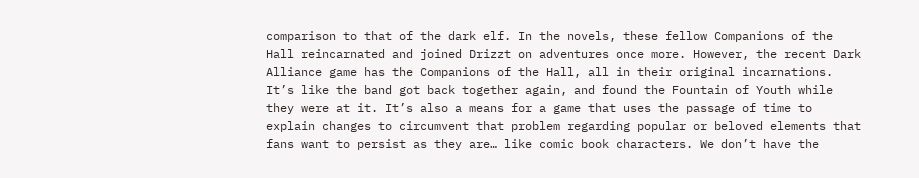comparison to that of the dark elf. In the novels, these fellow Companions of the Hall reincarnated and joined Drizzt on adventures once more. However, the recent Dark Alliance game has the Companions of the Hall, all in their original incarnations. It’s like the band got back together again, and found the Fountain of Youth while they were at it. It’s also a means for a game that uses the passage of time to explain changes to circumvent that problem regarding popular or beloved elements that fans want to persist as they are… like comic book characters. We don’t have the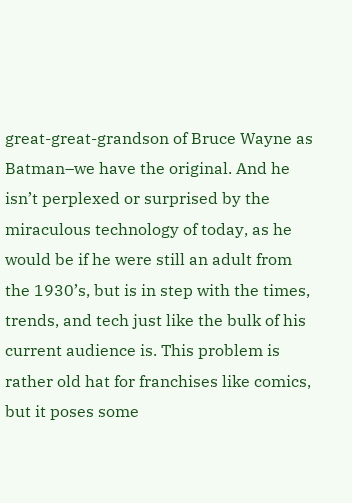great-great-grandson of Bruce Wayne as Batman–we have the original. And he isn’t perplexed or surprised by the miraculous technology of today, as he would be if he were still an adult from the 1930’s, but is in step with the times, trends, and tech just like the bulk of his current audience is. This problem is rather old hat for franchises like comics, but it poses some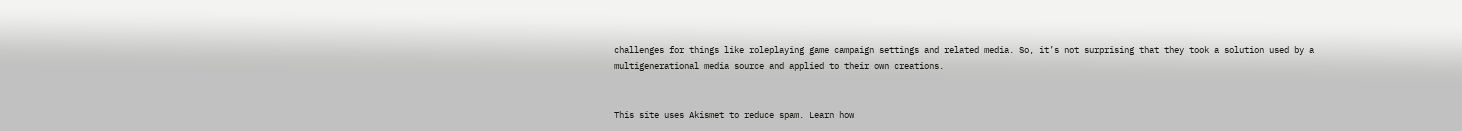challenges for things like roleplaying game campaign settings and related media. So, it’s not surprising that they took a solution used by a multigenerational media source and applied to their own creations.


This site uses Akismet to reduce spam. Learn how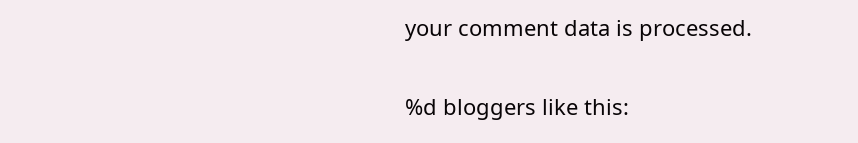your comment data is processed.

%d bloggers like this: